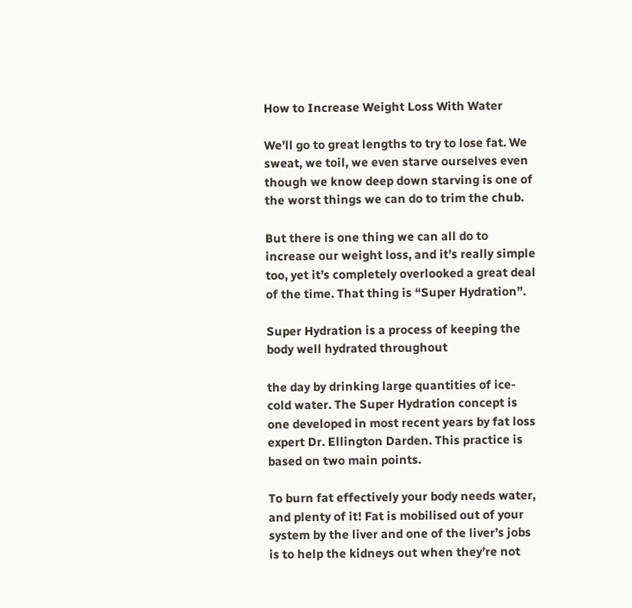How to Increase Weight Loss With Water

We’ll go to great lengths to try to lose fat. We sweat, we toil, we even starve ourselves even though we know deep down starving is one of the worst things we can do to trim the chub.

But there is one thing we can all do to increase our weight loss, and it’s really simple too, yet it’s completely overlooked a great deal of the time. That thing is “Super Hydration”.

Super Hydration is a process of keeping the body well hydrated throughout

the day by drinking large quantities of ice-cold water. The Super Hydration concept is one developed in most recent years by fat loss expert Dr. Ellington Darden. This practice is based on two main points.

To burn fat effectively your body needs water, and plenty of it! Fat is mobilised out of your system by the liver and one of the liver’s jobs is to help the kidneys out when they’re not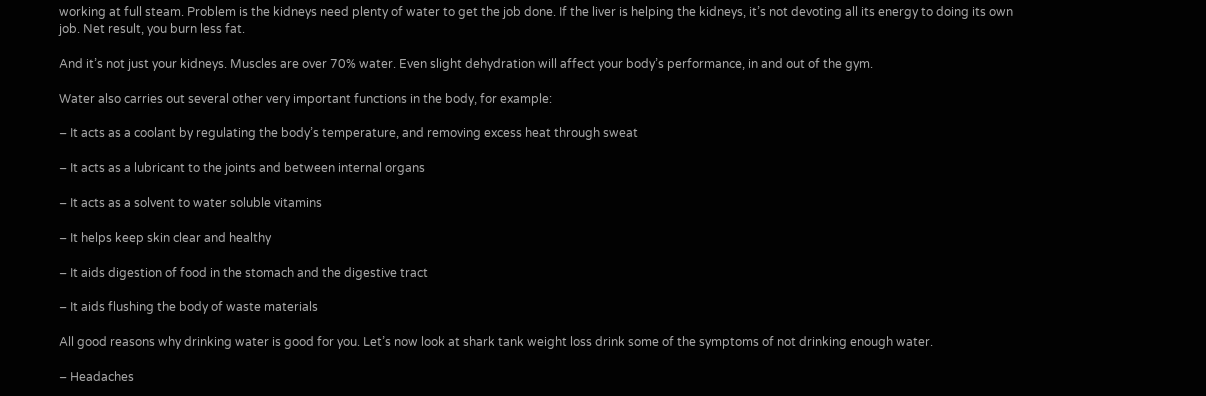working at full steam. Problem is the kidneys need plenty of water to get the job done. If the liver is helping the kidneys, it’s not devoting all its energy to doing its own job. Net result, you burn less fat.

And it’s not just your kidneys. Muscles are over 70% water. Even slight dehydration will affect your body’s performance, in and out of the gym.

Water also carries out several other very important functions in the body, for example:

– It acts as a coolant by regulating the body’s temperature, and removing excess heat through sweat

– It acts as a lubricant to the joints and between internal organs

– It acts as a solvent to water soluble vitamins

– It helps keep skin clear and healthy

– It aids digestion of food in the stomach and the digestive tract

– It aids flushing the body of waste materials

All good reasons why drinking water is good for you. Let’s now look at shark tank weight loss drink some of the symptoms of not drinking enough water.

– Headaches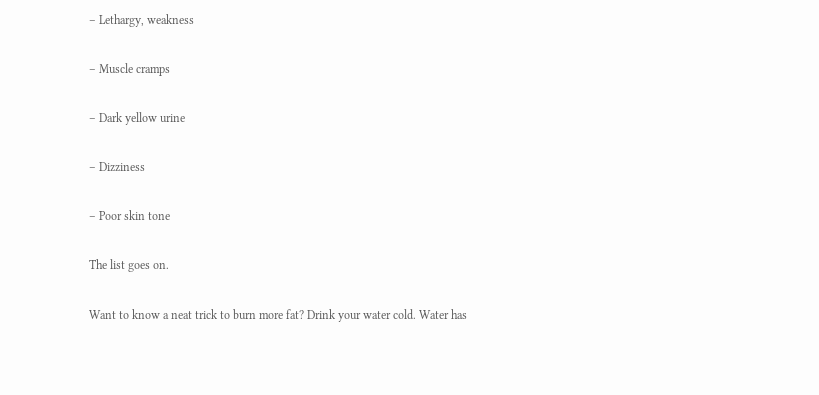– Lethargy, weakness

– Muscle cramps

– Dark yellow urine

– Dizziness

– Poor skin tone

The list goes on.

Want to know a neat trick to burn more fat? Drink your water cold. Water has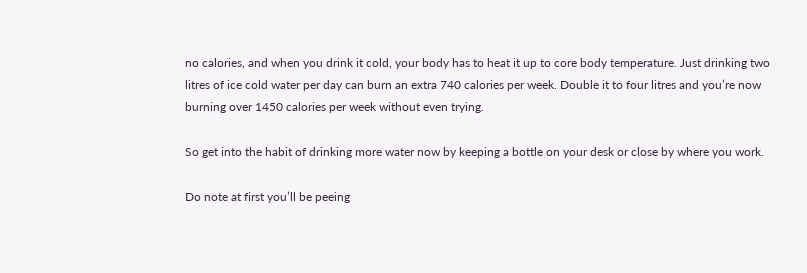no calories, and when you drink it cold, your body has to heat it up to core body temperature. Just drinking two litres of ice cold water per day can burn an extra 740 calories per week. Double it to four litres and you’re now burning over 1450 calories per week without even trying.

So get into the habit of drinking more water now by keeping a bottle on your desk or close by where you work.

Do note at first you’ll be peeing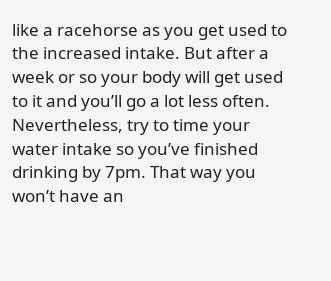like a racehorse as you get used to the increased intake. But after a week or so your body will get used to it and you’ll go a lot less often. Nevertheless, try to time your water intake so you’ve finished drinking by 7pm. That way you won’t have an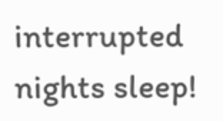interrupted nights sleep!